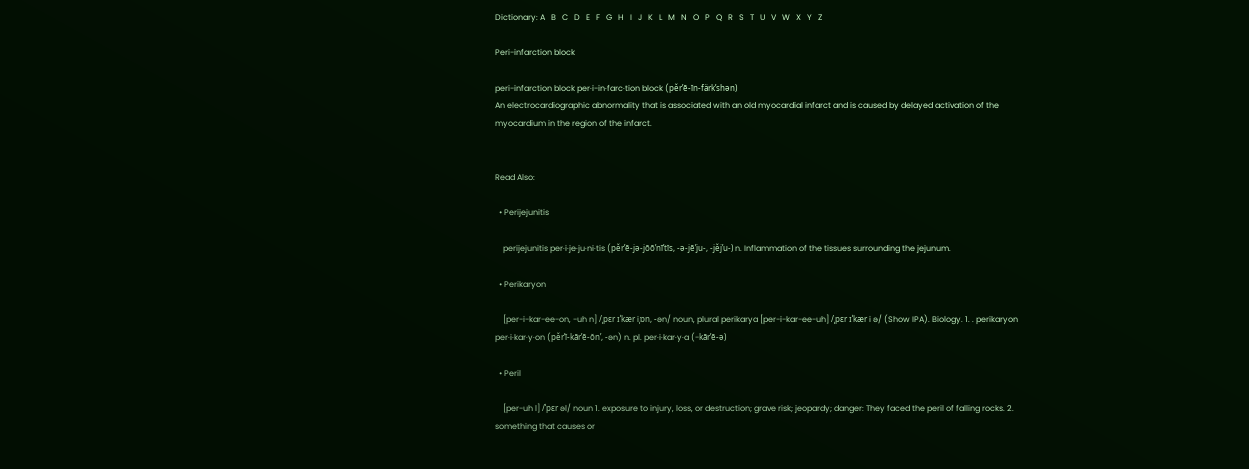Dictionary: A   B   C   D   E   F   G   H   I   J   K   L   M   N   O   P   Q   R   S   T   U   V   W   X   Y   Z

Peri-infarction block

peri-infarction block per·i-in·farc·tion block (pěr’ē-ĭn-färk’shən)
An electrocardiographic abnormality that is associated with an old myocardial infarct and is caused by delayed activation of the myocardium in the region of the infarct.


Read Also:

  • Perijejunitis

    perijejunitis per·i·je·ju·ni·tis (pěr’ē-jə-jōō’nī’tĭs, -ə-jē’ju-, -jěj’u-) n. Inflammation of the tissues surrounding the jejunum.

  • Perikaryon

    [per-i-kar-ee-on, -uh n] /ˌpɛr ɪˈkær iˌɒn, -ən/ noun, plural perikarya [per-i-kar-ee-uh] /ˌpɛr ɪˈkær i ə/ (Show IPA). Biology. 1. . perikaryon per·i·kar·y·on (pěr’ĭ-kār’ē-ŏn’, -ən) n. pl. per·i·kar·y·a (-kār’ē-ə)

  • Peril

    [per-uh l] /ˈpɛr əl/ noun 1. exposure to injury, loss, or destruction; grave risk; jeopardy; danger: They faced the peril of falling rocks. 2. something that causes or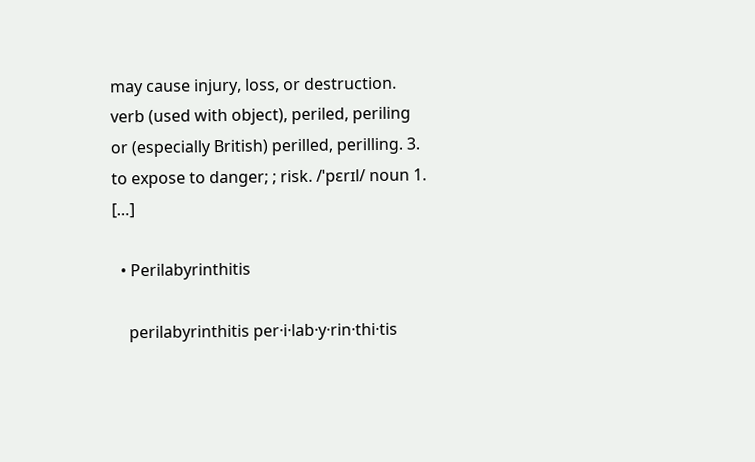may cause injury, loss, or destruction. verb (used with object), periled, periling or (especially British) perilled, perilling. 3. to expose to danger; ; risk. /ˈpɛrɪl/ noun 1. […]

  • Perilabyrinthitis

    perilabyrinthitis per·i·lab·y·rin·thi·tis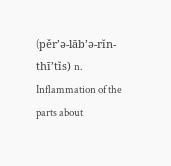(pěr’ə-lāb’ə-rĭn-thī’tĭs) n. Inflammation of the parts about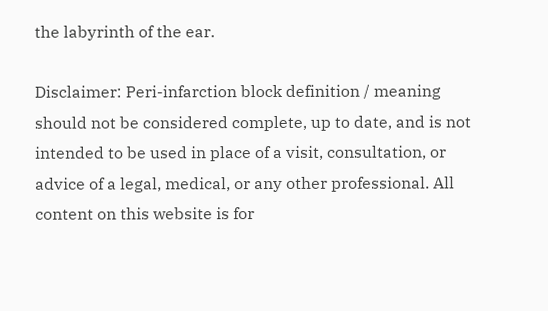the labyrinth of the ear.

Disclaimer: Peri-infarction block definition / meaning should not be considered complete, up to date, and is not intended to be used in place of a visit, consultation, or advice of a legal, medical, or any other professional. All content on this website is for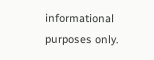informational purposes only.